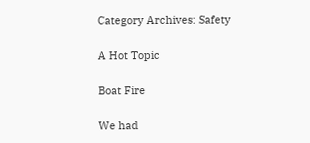Category Archives: Safety

A Hot Topic

Boat Fire

We had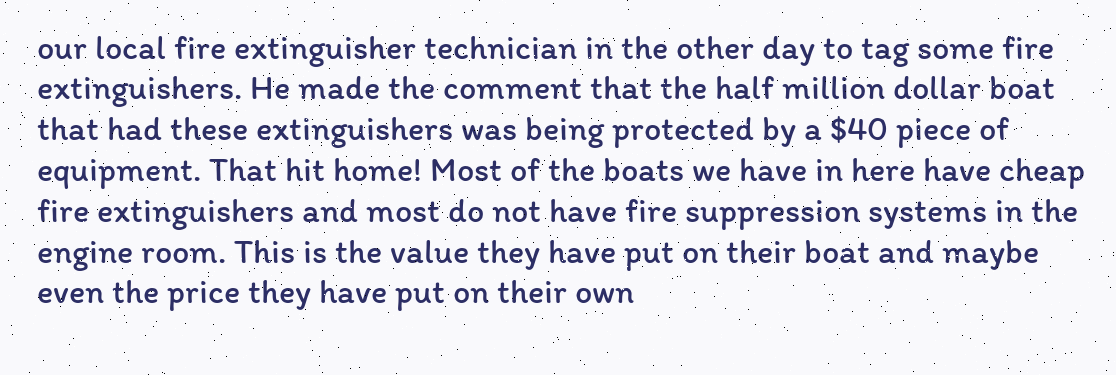our local fire extinguisher technician in the other day to tag some fire extinguishers. He made the comment that the half million dollar boat that had these extinguishers was being protected by a $40 piece of equipment. That hit home! Most of the boats we have in here have cheap fire extinguishers and most do not have fire suppression systems in the engine room. This is the value they have put on their boat and maybe even the price they have put on their own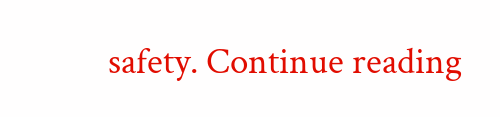safety. Continue reading